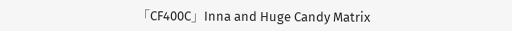「CF400C」Inna and Huge Candy Matrix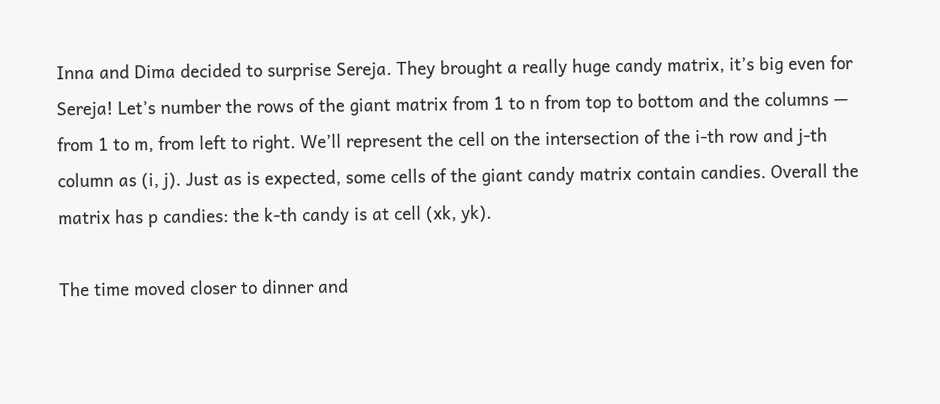Inna and Dima decided to surprise Sereja. They brought a really huge candy matrix, it’s big even for Sereja! Let’s number the rows of the giant matrix from 1 to n from top to bottom and the columns — from 1 to m, from left to right. We’ll represent the cell on the intersection of the i-th row and j-th column as (i, j). Just as is expected, some cells of the giant candy matrix contain candies. Overall the matrix has p candies: the k-th candy is at cell (xk, yk).

The time moved closer to dinner and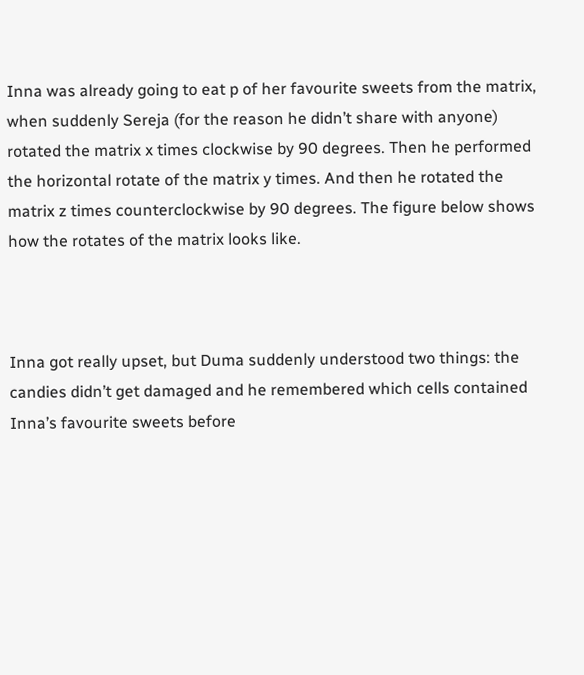Inna was already going to eat p of her favourite sweets from the matrix, when suddenly Sereja (for the reason he didn’t share with anyone) rotated the matrix x times clockwise by 90 degrees. Then he performed the horizontal rotate of the matrix y times. And then he rotated the matrix z times counterclockwise by 90 degrees. The figure below shows how the rotates of the matrix looks like.



Inna got really upset, but Duma suddenly understood two things: the candies didn’t get damaged and he remembered which cells contained Inna’s favourite sweets before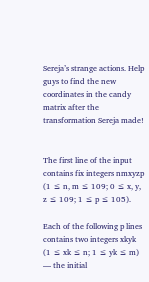Sereja’s strange actions. Help guys to find the new coordinates in the candy matrix after the transformation Sereja made!


The first line of the input contains fix integers nmxyzp (1 ≤ n, m ≤ 109; 0 ≤ x, y, z ≤ 109; 1 ≤ p ≤ 105).

Each of the following p lines contains two integers xkyk (1 ≤ xk ≤ n; 1 ≤ yk ≤ m) — the initial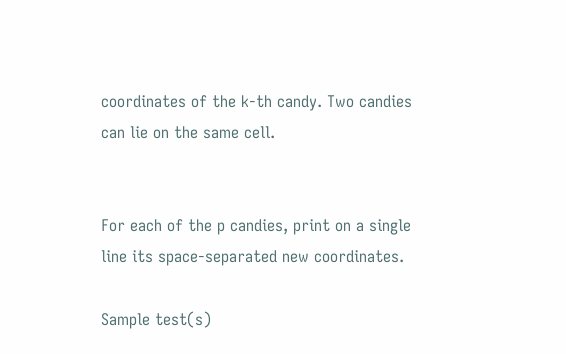coordinates of the k-th candy. Two candies can lie on the same cell.


For each of the p candies, print on a single line its space-separated new coordinates.

Sample test(s)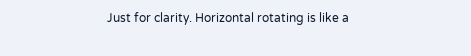Just for clarity. Horizontal rotating is like a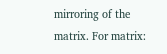mirroring of the matrix. For matrix: